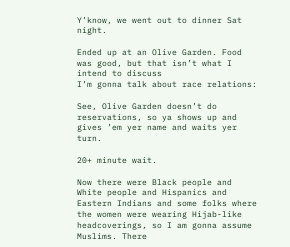Y’know, we went out to dinner Sat night.

Ended up at an Olive Garden. Food was good, but that isn’t what I intend to discuss
I’m gonna talk about race relations:

See, Olive Garden doesn’t do reservations, so ya shows up and gives ’em yer name and waits yer turn.

20+ minute wait.

Now there were Black people and White people and Hispanics and Eastern Indians and some folks where the women were wearing Hijab-like headcoverings, so I am gonna assume Muslims. There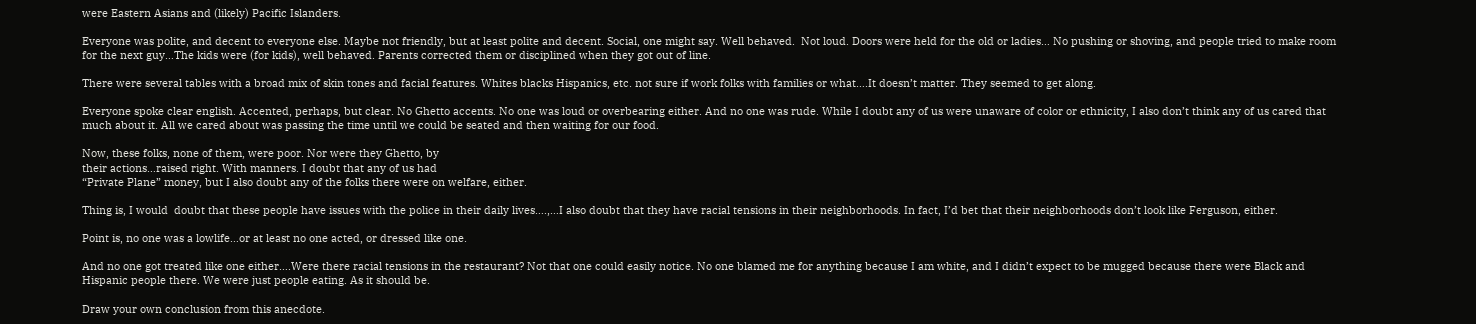were Eastern Asians and (likely) Pacific Islanders.

Everyone was polite, and decent to everyone else. Maybe not friendly, but at least polite and decent. Social, one might say. Well behaved.  Not loud. Doors were held for the old or ladies… No pushing or shoving, and people tried to make room for the next guy…The kids were (for kids), well behaved. Parents corrected them or disciplined when they got out of line.

There were several tables with a broad mix of skin tones and facial features. Whites blacks Hispanics, etc. not sure if work folks with families or what….It doesn’t matter. They seemed to get along.

Everyone spoke clear english. Accented, perhaps, but clear. No Ghetto accents. No one was loud or overbearing either. And no one was rude. While I doubt any of us were unaware of color or ethnicity, I also don’t think any of us cared that much about it. All we cared about was passing the time until we could be seated and then waiting for our food.

Now, these folks, none of them, were poor. Nor were they Ghetto, by
their actions…raised right. With manners. I doubt that any of us had
“Private Plane” money, but I also doubt any of the folks there were on welfare, either.

Thing is, I would  doubt that these people have issues with the police in their daily lives….,…I also doubt that they have racial tensions in their neighborhoods. In fact, I’d bet that their neighborhoods don’t look like Ferguson, either.

Point is, no one was a lowlife…or at least no one acted, or dressed like one.

And no one got treated like one either….Were there racial tensions in the restaurant? Not that one could easily notice. No one blamed me for anything because I am white, and I didn’t expect to be mugged because there were Black and Hispanic people there. We were just people eating. As it should be.

Draw your own conclusion from this anecdote.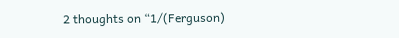2 thoughts on “1/(Ferguson)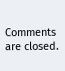Comments are closed.